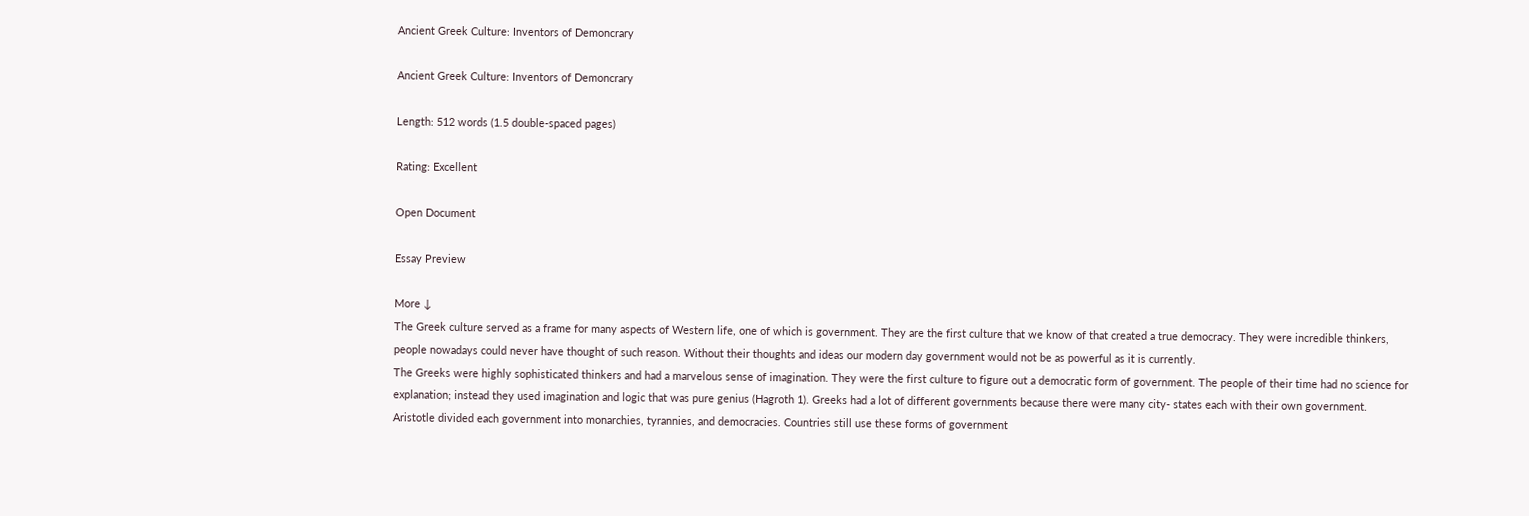Ancient Greek Culture: Inventors of Demoncrary

Ancient Greek Culture: Inventors of Demoncrary

Length: 512 words (1.5 double-spaced pages)

Rating: Excellent

Open Document

Essay Preview

More ↓
The Greek culture served as a frame for many aspects of Western life, one of which is government. They are the first culture that we know of that created a true democracy. They were incredible thinkers, people nowadays could never have thought of such reason. Without their thoughts and ideas our modern day government would not be as powerful as it is currently.
The Greeks were highly sophisticated thinkers and had a marvelous sense of imagination. They were the first culture to figure out a democratic form of government. The people of their time had no science for explanation; instead they used imagination and logic that was pure genius (Hagroth 1). Greeks had a lot of different governments because there were many city- states each with their own government. Aristotle divided each government into monarchies, tyrannies, and democracies. Countries still use these forms of government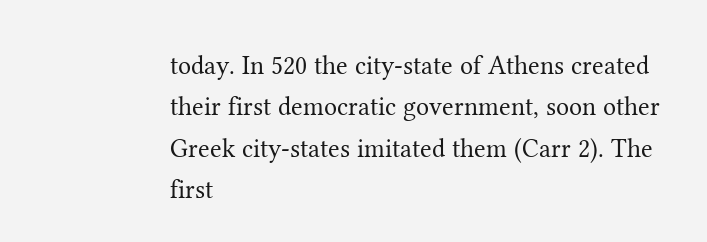today. In 520 the city-state of Athens created their first democratic government, soon other Greek city-states imitated them (Carr 2). The first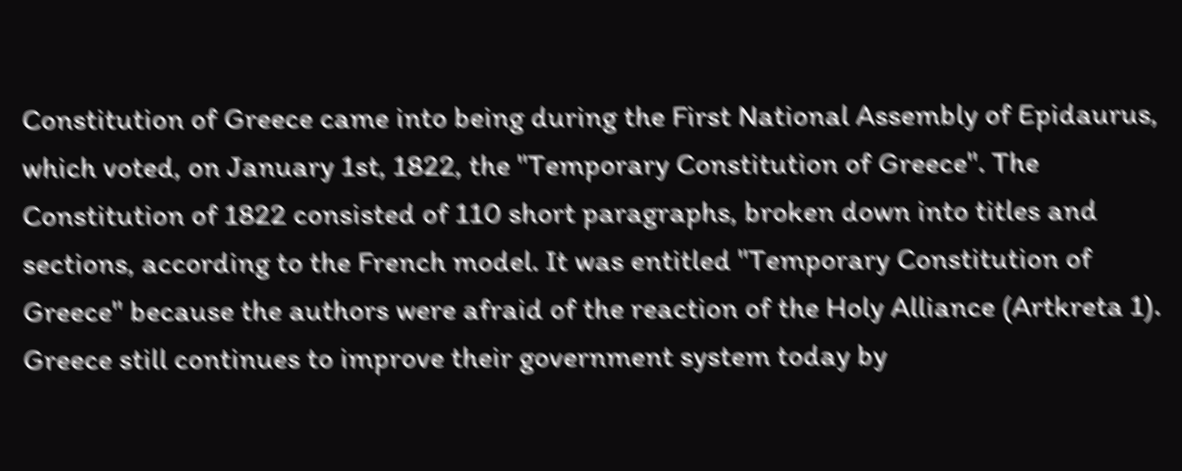Constitution of Greece came into being during the First National Assembly of Epidaurus, which voted, on January 1st, 1822, the "Temporary Constitution of Greece". The Constitution of 1822 consisted of 110 short paragraphs, broken down into titles and sections, according to the French model. It was entitled "Temporary Constitution of Greece" because the authors were afraid of the reaction of the Holy Alliance (Artkreta 1). Greece still continues to improve their government system today by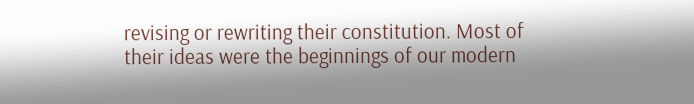revising or rewriting their constitution. Most of their ideas were the beginnings of our modern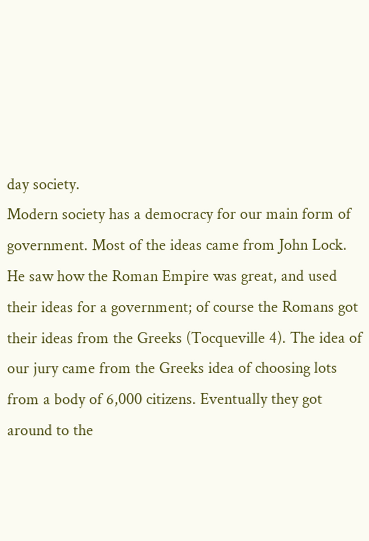day society.
Modern society has a democracy for our main form of government. Most of the ideas came from John Lock. He saw how the Roman Empire was great, and used their ideas for a government; of course the Romans got their ideas from the Greeks (Tocqueville 4). The idea of our jury came from the Greeks idea of choosing lots from a body of 6,000 citizens. Eventually they got around to the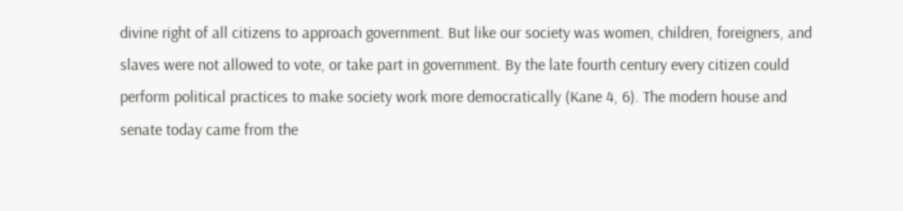divine right of all citizens to approach government. But like our society was women, children, foreigners, and slaves were not allowed to vote, or take part in government. By the late fourth century every citizen could perform political practices to make society work more democratically (Kane 4, 6). The modern house and senate today came from the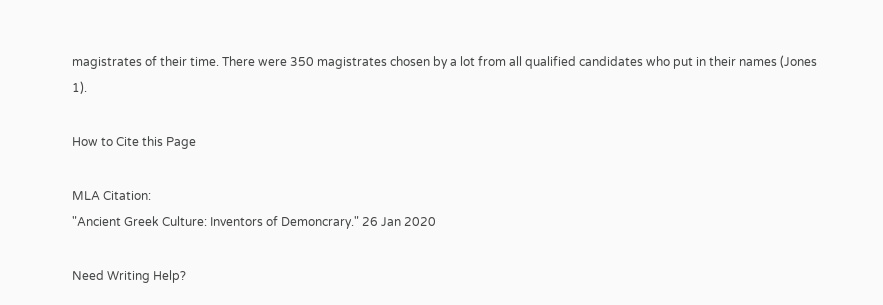magistrates of their time. There were 350 magistrates chosen by a lot from all qualified candidates who put in their names (Jones 1).

How to Cite this Page

MLA Citation:
"Ancient Greek Culture: Inventors of Demoncrary." 26 Jan 2020

Need Writing Help?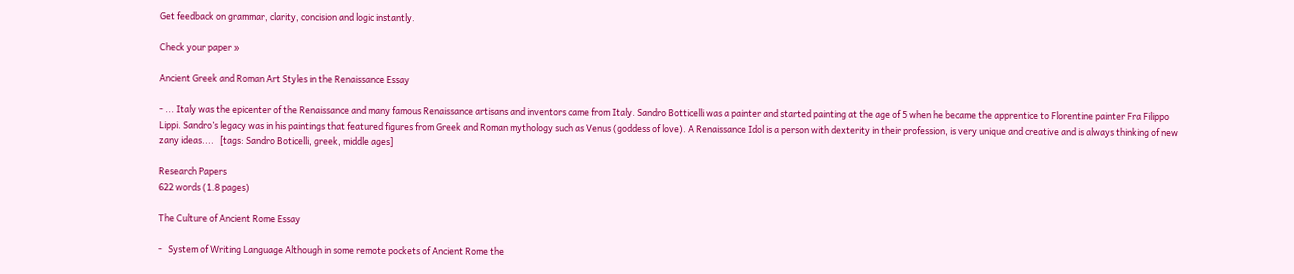Get feedback on grammar, clarity, concision and logic instantly.

Check your paper »

Ancient Greek and Roman Art Styles in the Renaissance Essay

- ... Italy was the epicenter of the Renaissance and many famous Renaissance artisans and inventors came from Italy. Sandro Botticelli was a painter and started painting at the age of 5 when he became the apprentice to Florentine painter Fra Filippo Lippi. Sandro’s legacy was in his paintings that featured figures from Greek and Roman mythology such as Venus (goddess of love). A Renaissance Idol is a person with dexterity in their profession, is very unique and creative and is always thinking of new zany ideas....   [tags: Sandro Boticelli, greek, middle ages]

Research Papers
622 words (1.8 pages)

The Culture of Ancient Rome Essay

-   System of Writing Language Although in some remote pockets of Ancient Rome the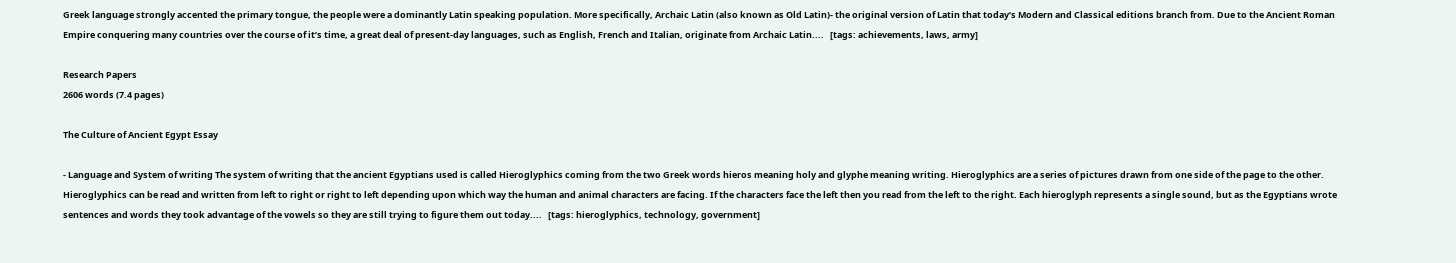Greek language strongly accented the primary tongue, the people were a dominantly Latin speaking population. More specifically, Archaic Latin (also known as Old Latin)- the original version of Latin that today’s Modern and Classical editions branch from. Due to the Ancient Roman Empire conquering many countries over the course of it’s time, a great deal of present-day languages, such as English, French and Italian, originate from Archaic Latin....   [tags: achievements, laws, army]

Research Papers
2606 words (7.4 pages)

The Culture of Ancient Egypt Essay

- Language and System of writing The system of writing that the ancient Egyptians used is called Hieroglyphics coming from the two Greek words hieros meaning holy and glyphe meaning writing. Hieroglyphics are a series of pictures drawn from one side of the page to the other. Hieroglyphics can be read and written from left to right or right to left depending upon which way the human and animal characters are facing. If the characters face the left then you read from the left to the right. Each hieroglyph represents a single sound, but as the Egyptians wrote sentences and words they took advantage of the vowels so they are still trying to figure them out today....   [tags: hieroglyphics, technology, government]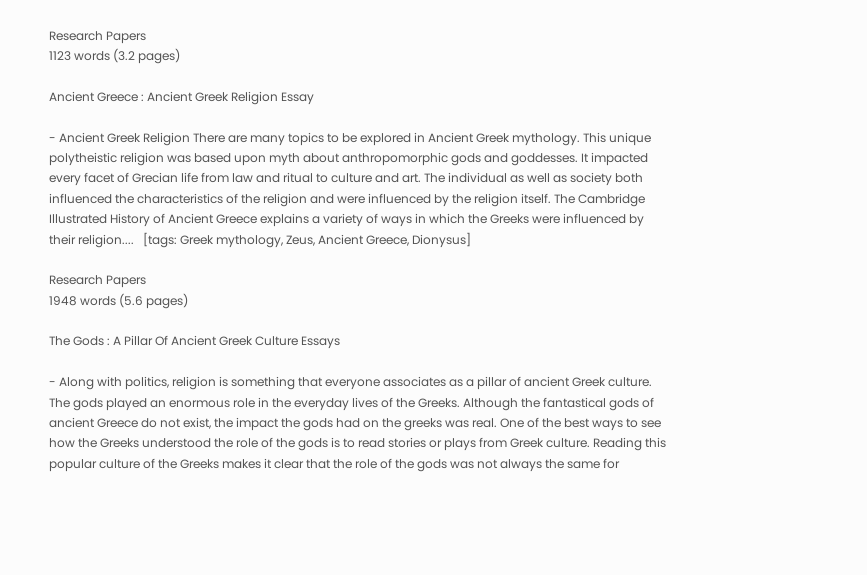Research Papers
1123 words (3.2 pages)

Ancient Greece : Ancient Greek Religion Essay

- Ancient Greek Religion There are many topics to be explored in Ancient Greek mythology. This unique polytheistic religion was based upon myth about anthropomorphic gods and goddesses. It impacted every facet of Grecian life from law and ritual to culture and art. The individual as well as society both influenced the characteristics of the religion and were influenced by the religion itself. The Cambridge Illustrated History of Ancient Greece explains a variety of ways in which the Greeks were influenced by their religion....   [tags: Greek mythology, Zeus, Ancient Greece, Dionysus]

Research Papers
1948 words (5.6 pages)

The Gods : A Pillar Of Ancient Greek Culture Essays

- Along with politics, religion is something that everyone associates as a pillar of ancient Greek culture. The gods played an enormous role in the everyday lives of the Greeks. Although the fantastical gods of ancient Greece do not exist, the impact the gods had on the greeks was real. One of the best ways to see how the Greeks understood the role of the gods is to read stories or plays from Greek culture. Reading this popular culture of the Greeks makes it clear that the role of the gods was not always the same for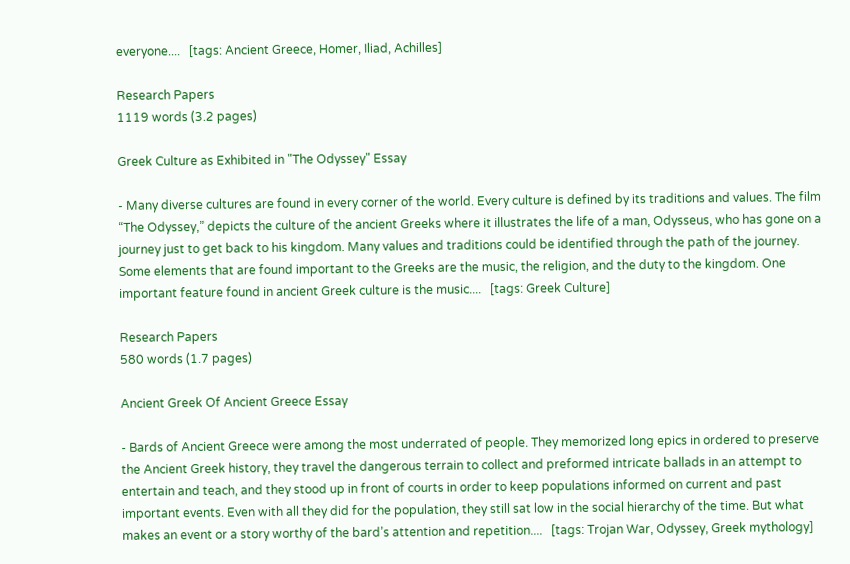everyone....   [tags: Ancient Greece, Homer, Iliad, Achilles]

Research Papers
1119 words (3.2 pages)

Greek Culture as Exhibited in "The Odyssey" Essay

- Many diverse cultures are found in every corner of the world. Every culture is defined by its traditions and values. The film “The Odyssey,” depicts the culture of the ancient Greeks where it illustrates the life of a man, Odysseus, who has gone on a journey just to get back to his kingdom. Many values and traditions could be identified through the path of the journey. Some elements that are found important to the Greeks are the music, the religion, and the duty to the kingdom. One important feature found in ancient Greek culture is the music....   [tags: Greek Culture]

Research Papers
580 words (1.7 pages)

Ancient Greek Of Ancient Greece Essay

- Bards of Ancient Greece were among the most underrated of people. They memorized long epics in ordered to preserve the Ancient Greek history, they travel the dangerous terrain to collect and preformed intricate ballads in an attempt to entertain and teach, and they stood up in front of courts in order to keep populations informed on current and past important events. Even with all they did for the population, they still sat low in the social hierarchy of the time. But what makes an event or a story worthy of the bard’s attention and repetition....   [tags: Trojan War, Odyssey, Greek mythology]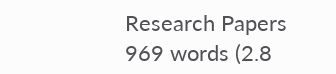Research Papers
969 words (2.8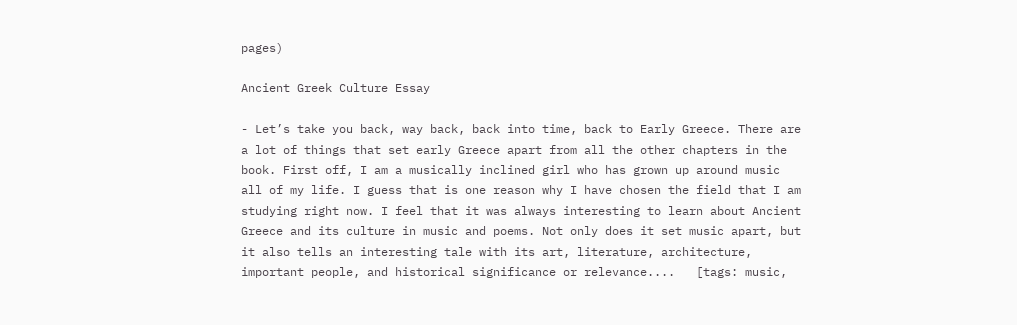pages)

Ancient Greek Culture Essay

- Let’s take you back, way back, back into time, back to Early Greece. There are a lot of things that set early Greece apart from all the other chapters in the book. First off, I am a musically inclined girl who has grown up around music all of my life. I guess that is one reason why I have chosen the field that I am studying right now. I feel that it was always interesting to learn about Ancient Greece and its culture in music and poems. Not only does it set music apart, but it also tells an interesting tale with its art, literature, architecture, important people, and historical significance or relevance....   [tags: music,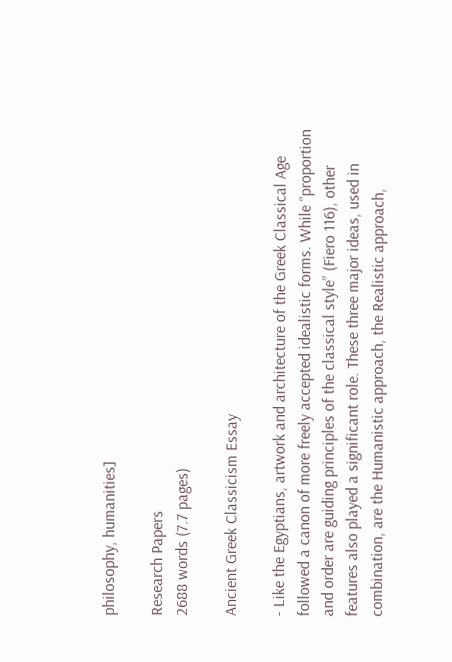philosophy, humanities]

Research Papers
2688 words (7.7 pages)

Ancient Greek Classicism Essay

- Like the Egyptians, artwork and architecture of the Greek Classical Age followed a canon of more freely accepted idealistic forms. While “proportion and order are guiding principles of the classical style” (Fiero 116), other features also played a significant role. These three major ideas, used in combination, are the Humanistic approach, the Realistic approach,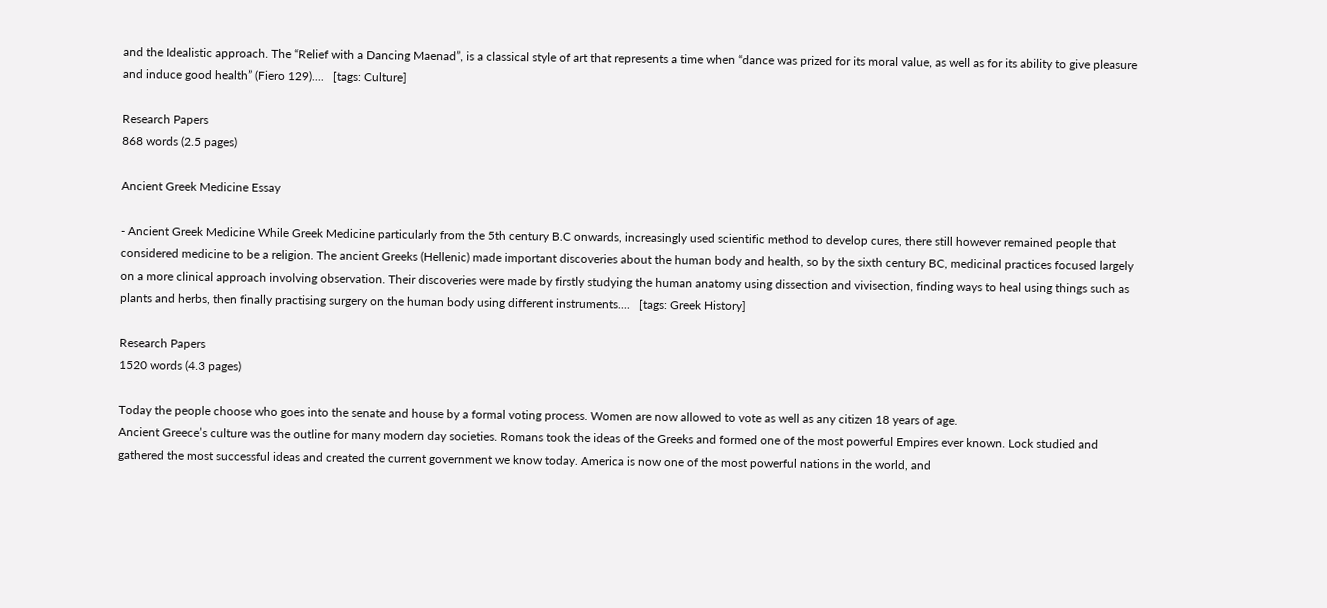and the Idealistic approach. The “Relief with a Dancing Maenad”, is a classical style of art that represents a time when “dance was prized for its moral value, as well as for its ability to give pleasure and induce good health” (Fiero 129)....   [tags: Culture]

Research Papers
868 words (2.5 pages)

Ancient Greek Medicine Essay

- Ancient Greek Medicine While Greek Medicine particularly from the 5th century B.C onwards, increasingly used scientific method to develop cures, there still however remained people that considered medicine to be a religion. The ancient Greeks (Hellenic) made important discoveries about the human body and health, so by the sixth century BC, medicinal practices focused largely on a more clinical approach involving observation. Their discoveries were made by firstly studying the human anatomy using dissection and vivisection, finding ways to heal using things such as plants and herbs, then finally practising surgery on the human body using different instruments....   [tags: Greek History]

Research Papers
1520 words (4.3 pages)

Today the people choose who goes into the senate and house by a formal voting process. Women are now allowed to vote as well as any citizen 18 years of age.
Ancient Greece’s culture was the outline for many modern day societies. Romans took the ideas of the Greeks and formed one of the most powerful Empires ever known. Lock studied and gathered the most successful ideas and created the current government we know today. America is now one of the most powerful nations in the world, and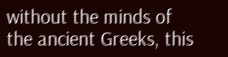without the minds of the ancient Greeks, this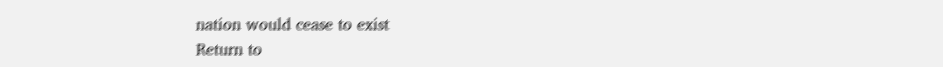nation would cease to exist
Return to